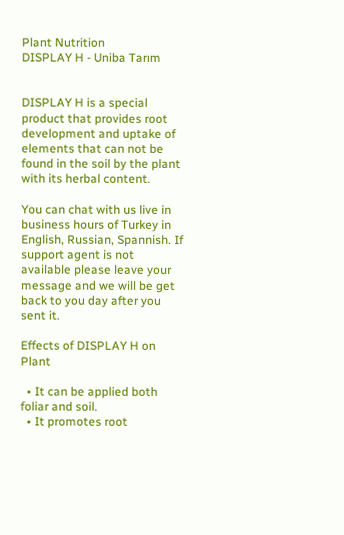Plant Nutrition
DISPLAY H - Uniba Tarım


DISPLAY H is a special product that provides root development and uptake of elements that can not be found in the soil by the plant with its herbal content.

You can chat with us live in business hours of Turkey in English, Russian, Spannish. If support agent is not available please leave your message and we will be get back to you day after you sent it.

Effects of DISPLAY H on Plant

  • It can be applied both foliar and soil.
  • It promotes root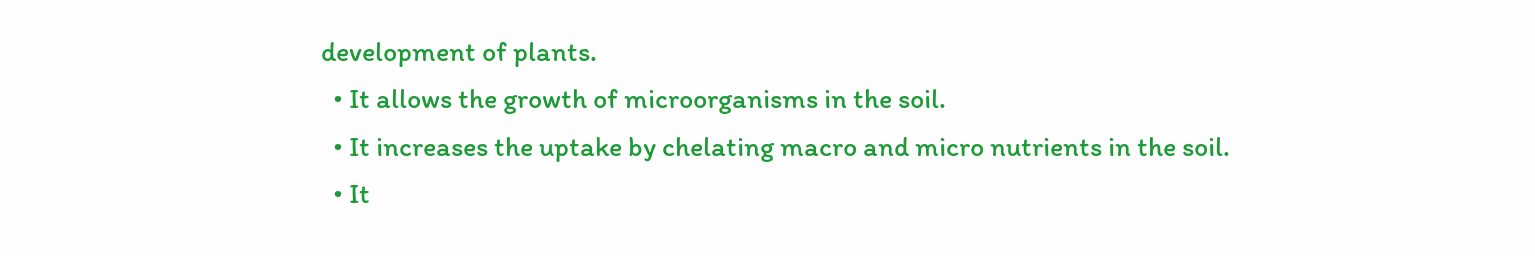development of plants.
  • It allows the growth of microorganisms in the soil.
  • It increases the uptake by chelating macro and micro nutrients in the soil.
  • It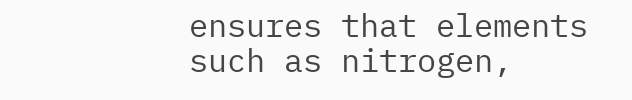ensures that elements such as nitrogen,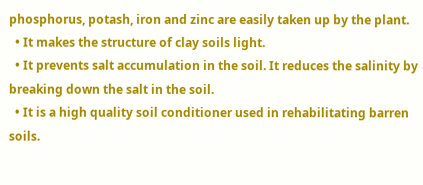phosphorus, potash, iron and zinc are easily taken up by the plant.
  • It makes the structure of clay soils light.
  • It prevents salt accumulation in the soil. It reduces the salinity by breaking down the salt in the soil.
  • It is a high quality soil conditioner used in rehabilitating barren soils.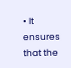• It ensures that the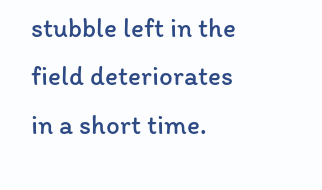stubble left in the field deteriorates in a short time.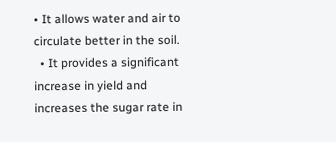• It allows water and air to circulate better in the soil.
  • It provides a significant increase in yield and increases the sugar rate in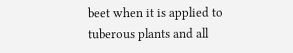beet when it is applied to tuberous plants and all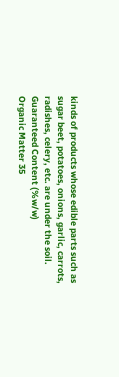kinds of products whose edible parts such as sugar beet, potatoes, onions, garlic, carrots, radishes, celery, etc. are under the soil.
Guaranteed Content (%w/w)
Organic Matter 35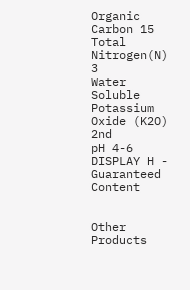Organic Carbon 15
Total Nitrogen(N) 3
Water Soluble Potassium Oxide (K2O) 2nd
pH 4-6
DISPLAY H - Guaranteed Content


Other Products